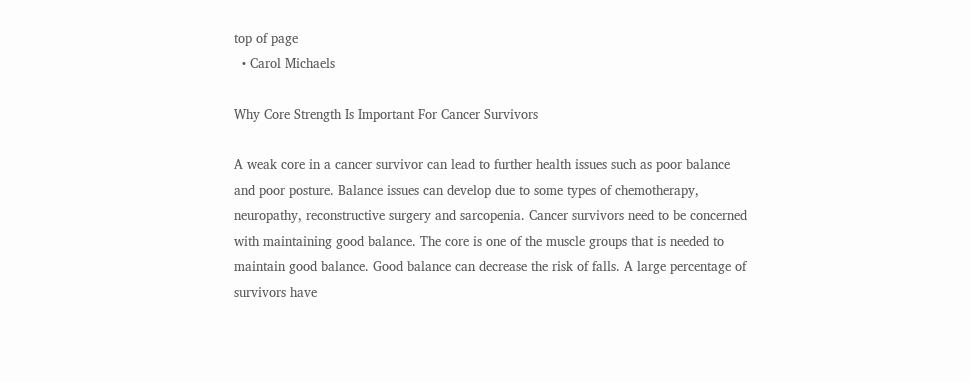top of page
  • Carol Michaels

Why Core Strength Is Important For Cancer Survivors

A weak core in a cancer survivor can lead to further health issues such as poor balance and poor posture. Balance issues can develop due to some types of chemotherapy, neuropathy, reconstructive surgery and sarcopenia. Cancer survivors need to be concerned with maintaining good balance. The core is one of the muscle groups that is needed to maintain good balance. Good balance can decrease the risk of falls. A large percentage of survivors have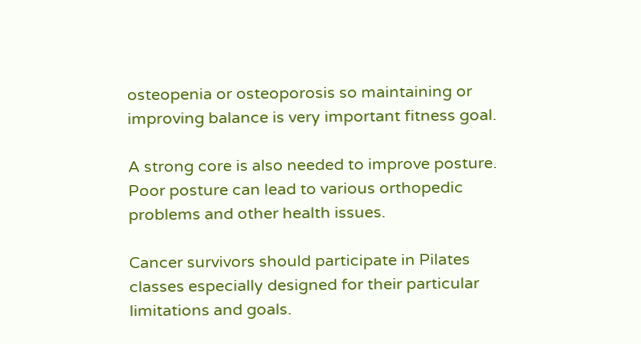osteopenia or osteoporosis so maintaining or improving balance is very important fitness goal.

A strong core is also needed to improve posture. Poor posture can lead to various orthopedic problems and other health issues.

Cancer survivors should participate in Pilates classes especially designed for their particular limitations and goals.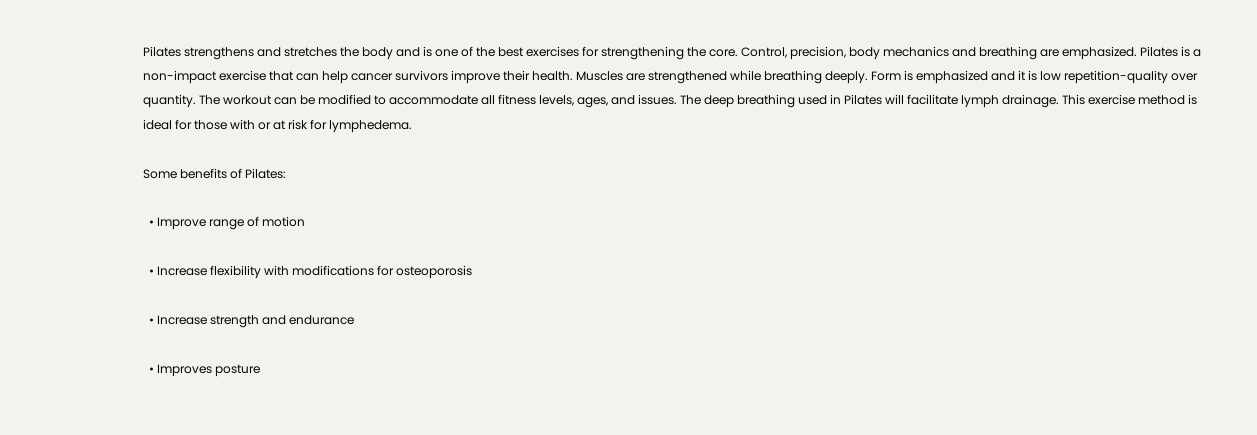Pilates strengthens and stretches the body and is one of the best exercises for strengthening the core. Control, precision, body mechanics and breathing are emphasized. Pilates is a non-impact exercise that can help cancer survivors improve their health. Muscles are strengthened while breathing deeply. Form is emphasized and it is low repetition-quality over quantity. The workout can be modified to accommodate all fitness levels, ages, and issues. The deep breathing used in Pilates will facilitate lymph drainage. This exercise method is ideal for those with or at risk for lymphedema.

Some benefits of Pilates:

  • Improve range of motion

  • Increase flexibility with modifications for osteoporosis

  • Increase strength and endurance

  • Improves posture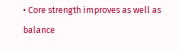• Core strength improves as well as balance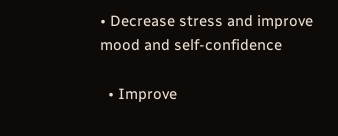• Decrease stress and improve mood and self-confidence

  • Improve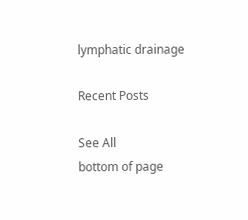lymphatic drainage

Recent Posts

See All
bottom of page